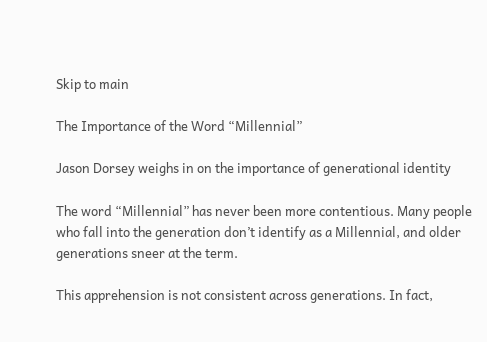Skip to main

The Importance of the Word “Millennial”

Jason Dorsey weighs in on the importance of generational identity

The word “Millennial” has never been more contentious. Many people who fall into the generation don’t identify as a Millennial, and older generations sneer at the term.

This apprehension is not consistent across generations. In fact,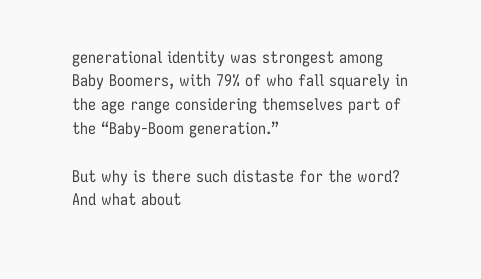generational identity was strongest among Baby Boomers, with 79% of who fall squarely in the age range considering themselves part of the “Baby-Boom generation.”

But why is there such distaste for the word? And what about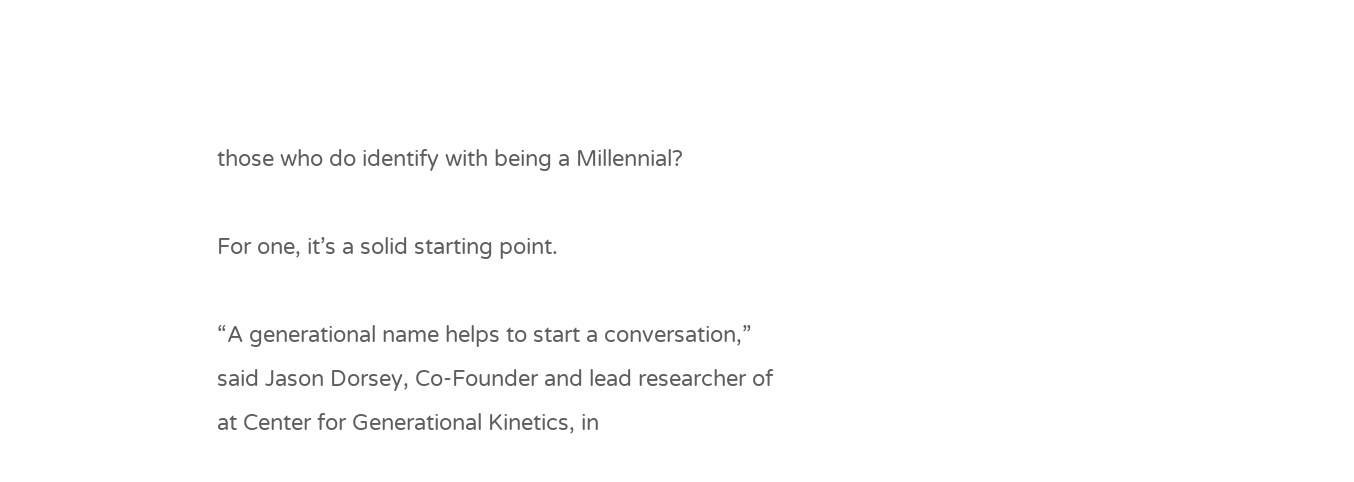those who do identify with being a Millennial?

For one, it’s a solid starting point.

“A generational name helps to start a conversation,” said Jason Dorsey, Co-Founder and lead researcher of at Center for Generational Kinetics, in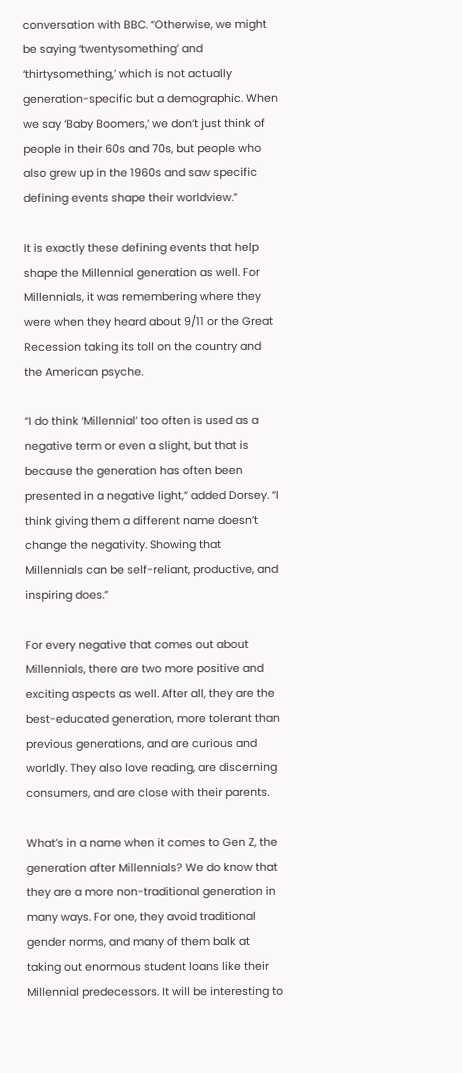conversation with BBC. “Otherwise, we might be saying ‘twentysomething’ and ‘thirtysomething,’ which is not actually generation-specific but a demographic. When we say ‘Baby Boomers,’ we don’t just think of people in their 60s and 70s, but people who also grew up in the 1960s and saw specific defining events shape their worldview.”

It is exactly these defining events that help shape the Millennial generation as well. For Millennials, it was remembering where they were when they heard about 9/11 or the Great Recession taking its toll on the country and the American psyche.

“I do think ‘Millennial’ too often is used as a negative term or even a slight, but that is because the generation has often been presented in a negative light,” added Dorsey. “I think giving them a different name doesn’t change the negativity. Showing that Millennials can be self-reliant, productive, and inspiring does.”

For every negative that comes out about Millennials, there are two more positive and exciting aspects as well. After all, they are the best-educated generation, more tolerant than previous generations, and are curious and worldly. They also love reading, are discerning consumers, and are close with their parents.

What’s in a name when it comes to Gen Z, the generation after Millennials? We do know that they are a more non-traditional generation in many ways. For one, they avoid traditional gender norms, and many of them balk at taking out enormous student loans like their Millennial predecessors. It will be interesting to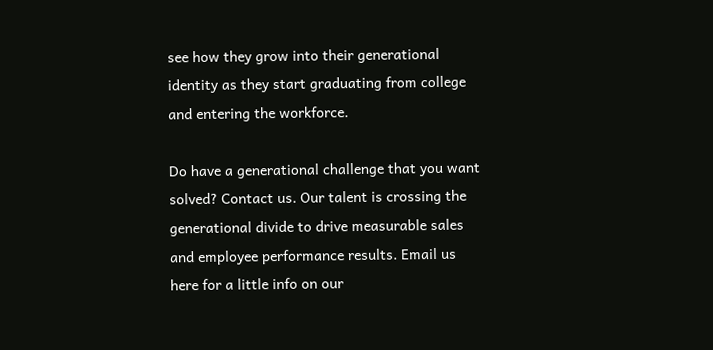see how they grow into their generational identity as they start graduating from college and entering the workforce.

Do have a generational challenge that you want solved? Contact us. Our talent is crossing the generational divide to drive measurable sales and employee performance results. Email us here for a little info on our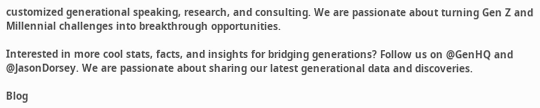customized generational speaking, research, and consulting. We are passionate about turning Gen Z and Millennial challenges into breakthrough opportunities.

Interested in more cool stats, facts, and insights for bridging generations? Follow us on @GenHQ and @JasonDorsey. We are passionate about sharing our latest generational data and discoveries.

Blog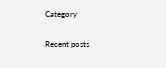Category

Recent posts